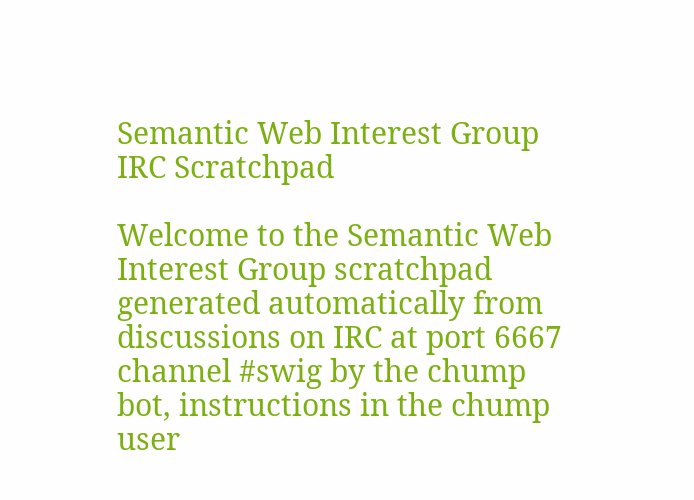Semantic Web Interest Group IRC Scratchpad

Welcome to the Semantic Web Interest Group scratchpad generated automatically from discussions on IRC at port 6667 channel #swig by the chump bot, instructions in the chump user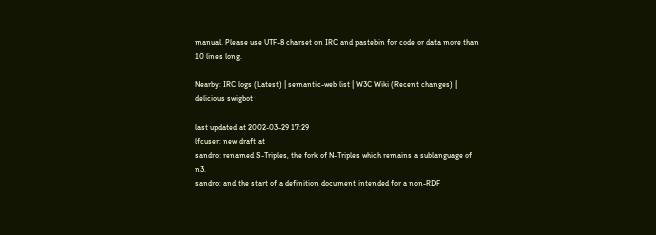manual. Please use UTF-8 charset on IRC and pastebin for code or data more than 10 lines long.

Nearby: IRC logs (Latest) | semantic-web list | W3C Wiki (Recent changes) | delicious swigbot

last updated at 2002-03-29 17:29
lfcuser: new draft at
sandro: renamed S-Triples, the fork of N-Triples which remains a sublanguage of n3.
sandro: and the start of a definition document intended for a non-RDF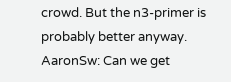crowd. But the n3-primer is probably better anyway.
AaronSw: Can we get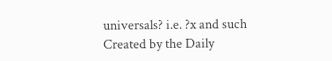universals? i.e. ?x and such
Created by the Daily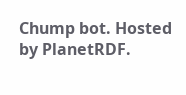Chump bot. Hosted by PlanetRDF.